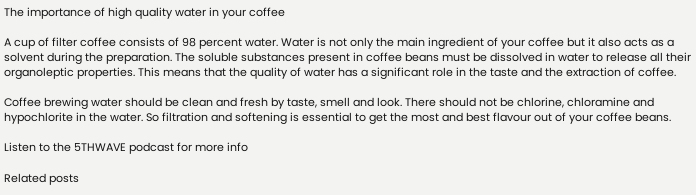The importance of high quality water in your coffee

A cup of filter coffee consists of 98 percent water. Water is not only the main ingredient of your coffee but it also acts as a solvent during the preparation. The soluble substances present in coffee beans must be dissolved in water to release all their organoleptic properties. This means that the quality of water has a significant role in the taste and the extraction of coffee.

Coffee brewing water should be clean and fresh by taste, smell and look. There should not be chlorine, chloramine and hypochlorite in the water. So filtration and softening is essential to get the most and best flavour out of your coffee beans.

Listen to the 5THWAVE podcast for more info

Related posts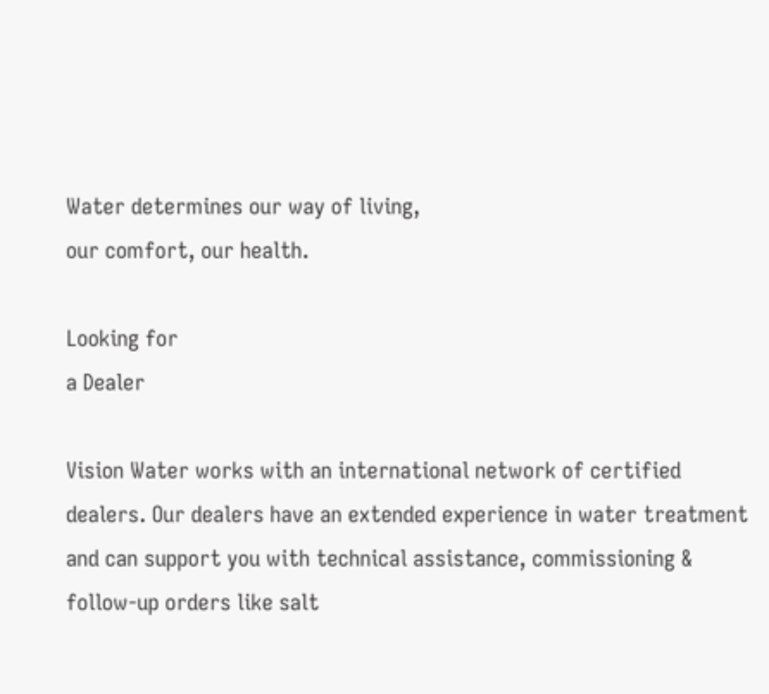Water determines our way of living,
our comfort, our health.

Looking for
a Dealer

Vision Water works with an international network of certified dealers. Our dealers have an extended experience in water treatment and can support you with technical assistance, commissioning & follow-up orders like salt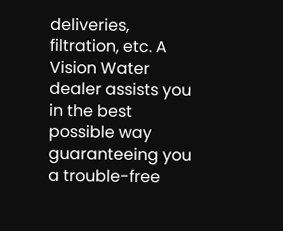deliveries, filtration, etc. A Vision Water dealer assists you in the best possible way guaranteeing you a trouble-free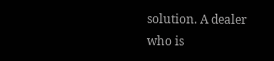solution. A dealer who is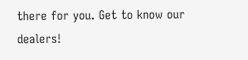there for you. Get to know our dealers!